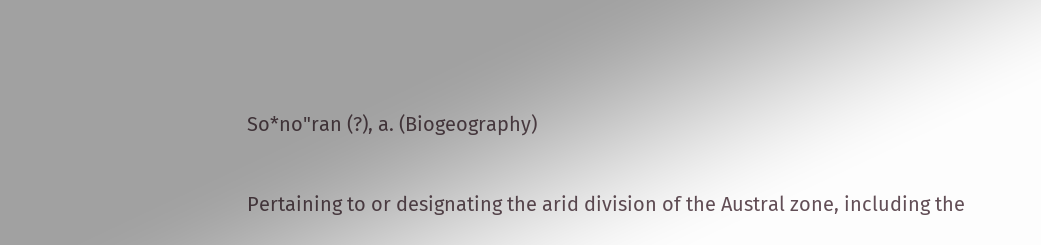So*no"ran (?), a. (Biogeography)

Pertaining to or designating the arid division of the Austral zone, including the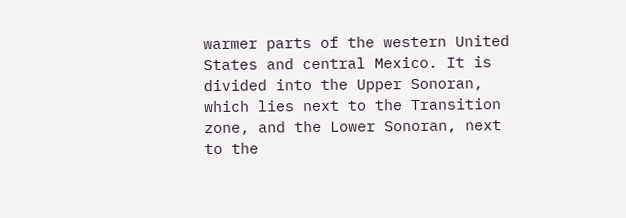warmer parts of the western United States and central Mexico. It is divided into the Upper Sonoran, which lies next to the Transition zone, and the Lower Sonoran, next to the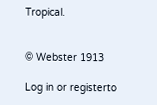Tropical.


© Webster 1913

Log in or registerto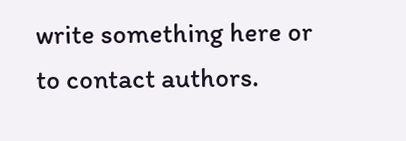write something here or to contact authors.